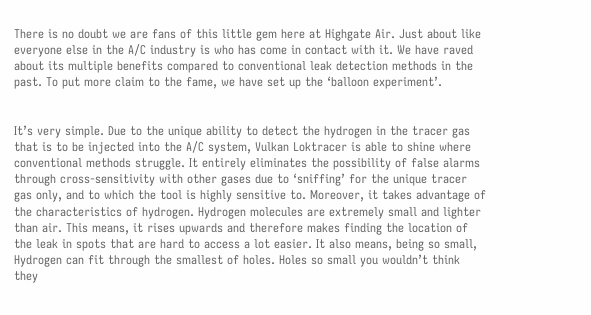There is no doubt we are fans of this little gem here at Highgate Air. Just about like everyone else in the A/C industry is who has come in contact with it. We have raved about its multiple benefits compared to conventional leak detection methods in the past. To put more claim to the fame, we have set up the ‘balloon experiment’.


It’s very simple. Due to the unique ability to detect the hydrogen in the tracer gas that is to be injected into the A/C system, Vulkan Loktracer is able to shine where conventional methods struggle. It entirely eliminates the possibility of false alarms through cross-sensitivity with other gases due to ‘sniffing’ for the unique tracer gas only, and to which the tool is highly sensitive to. Moreover, it takes advantage of the characteristics of hydrogen. Hydrogen molecules are extremely small and lighter than air. This means, it rises upwards and therefore makes finding the location of the leak in spots that are hard to access a lot easier. It also means, being so small, Hydrogen can fit through the smallest of holes. Holes so small you wouldn’t think they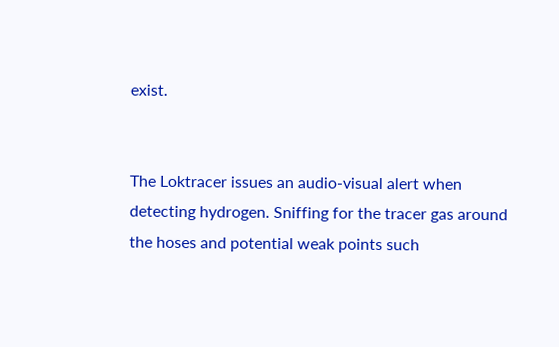exist.


The Loktracer issues an audio-visual alert when detecting hydrogen. Sniffing for the tracer gas around the hoses and potential weak points such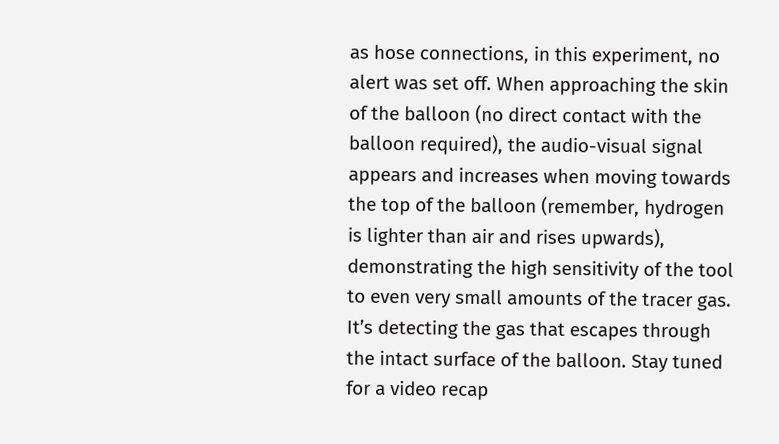as hose connections, in this experiment, no alert was set off. When approaching the skin of the balloon (no direct contact with the balloon required), the audio-visual signal appears and increases when moving towards the top of the balloon (remember, hydrogen is lighter than air and rises upwards), demonstrating the high sensitivity of the tool to even very small amounts of the tracer gas. It’s detecting the gas that escapes through the intact surface of the balloon. Stay tuned for a video recap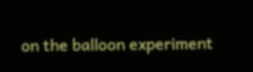on the balloon experiment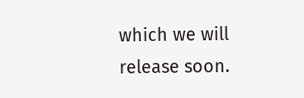which we will release soon.